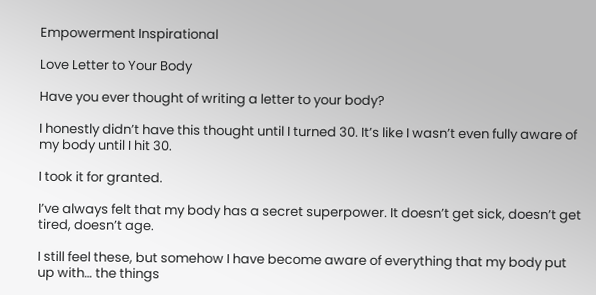Empowerment Inspirational

Love Letter to Your Body

Have you ever thought of writing a letter to your body?

I honestly didn’t have this thought until I turned 30. It’s like I wasn’t even fully aware of my body until I hit 30.

I took it for granted.

I’ve always felt that my body has a secret superpower. It doesn’t get sick, doesn’t get tired, doesn’t age.

I still feel these, but somehow I have become aware of everything that my body put up with… the things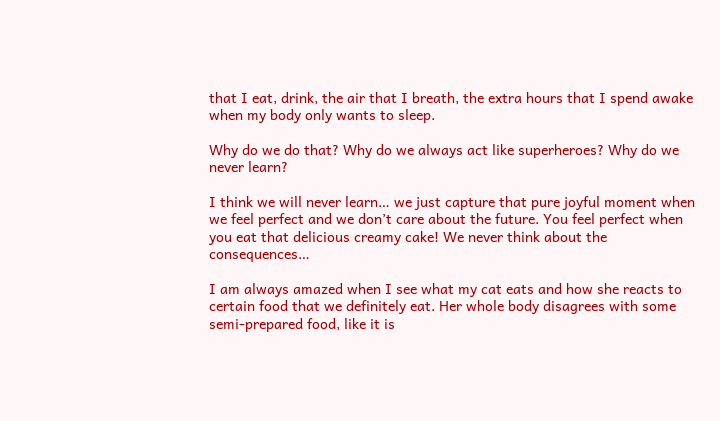that I eat, drink, the air that I breath, the extra hours that I spend awake when my body only wants to sleep.

Why do we do that? Why do we always act like superheroes? Why do we never learn?

I think we will never learn… we just capture that pure joyful moment when we feel perfect and we don’t care about the future. You feel perfect when you eat that delicious creamy cake! We never think about the consequences…

I am always amazed when I see what my cat eats and how she reacts to certain food that we definitely eat. Her whole body disagrees with some semi-prepared food, like it is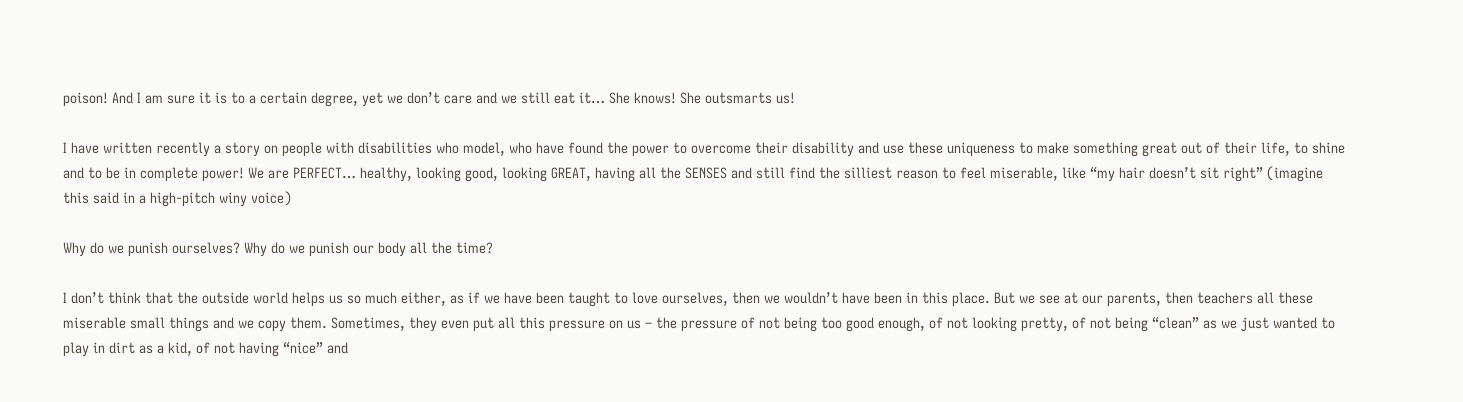poison! And I am sure it is to a certain degree, yet we don’t care and we still eat it… She knows! She outsmarts us!

I have written recently a story on people with disabilities who model, who have found the power to overcome their disability and use these uniqueness to make something great out of their life, to shine and to be in complete power! We are PERFECT… healthy, looking good, looking GREAT, having all the SENSES and still find the silliest reason to feel miserable, like “my hair doesn’t sit right” (imagine this said in a high-pitch winy voice)

Why do we punish ourselves? Why do we punish our body all the time?

I don’t think that the outside world helps us so much either, as if we have been taught to love ourselves, then we wouldn’t have been in this place. But we see at our parents, then teachers all these miserable small things and we copy them. Sometimes, they even put all this pressure on us – the pressure of not being too good enough, of not looking pretty, of not being “clean” as we just wanted to play in dirt as a kid, of not having “nice” and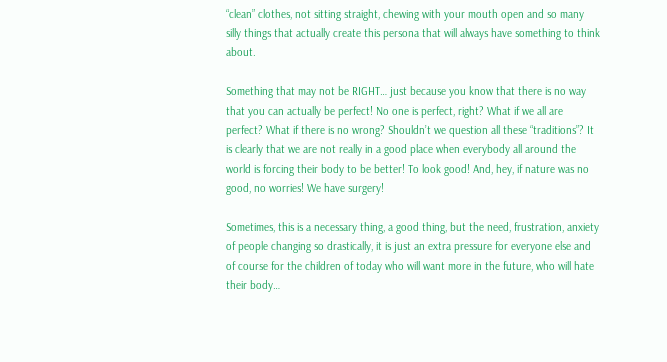“clean” clothes, not sitting straight, chewing with your mouth open and so many silly things that actually create this persona that will always have something to think about.

Something that may not be RIGHT… just because you know that there is no way that you can actually be perfect! No one is perfect, right? What if we all are perfect? What if there is no wrong? Shouldn’t we question all these “traditions”? It is clearly that we are not really in a good place when everybody all around the world is forcing their body to be better! To look good! And, hey, if nature was no good, no worries! We have surgery!

Sometimes, this is a necessary thing, a good thing, but the need, frustration, anxiety of people changing so drastically, it is just an extra pressure for everyone else and of course for the children of today who will want more in the future, who will hate their body…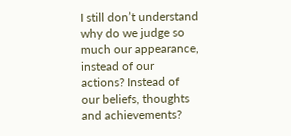I still don’t understand why do we judge so much our appearance, instead of our actions? Instead of our beliefs, thoughts and achievements?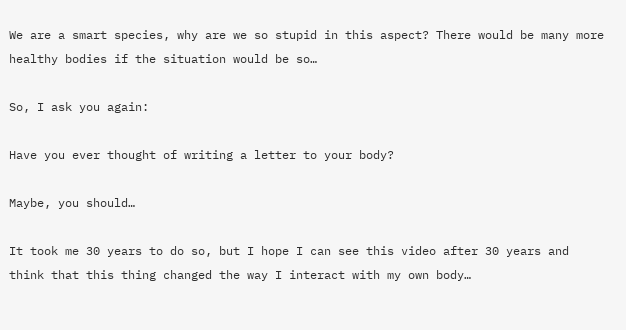We are a smart species, why are we so stupid in this aspect? There would be many more healthy bodies if the situation would be so…

So, I ask you again:

Have you ever thought of writing a letter to your body?

Maybe, you should…

It took me 30 years to do so, but I hope I can see this video after 30 years and think that this thing changed the way I interact with my own body…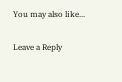You may also like...

Leave a Reply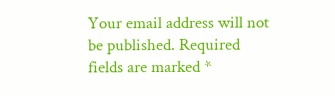Your email address will not be published. Required fields are marked *